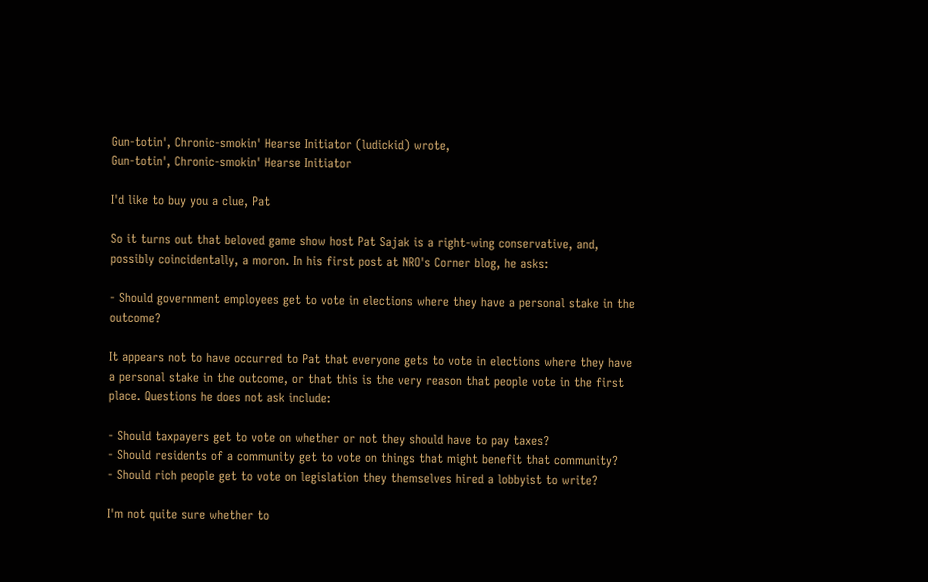Gun-totin', Chronic-smokin' Hearse Initiator (ludickid) wrote,
Gun-totin', Chronic-smokin' Hearse Initiator

I'd like to buy you a clue, Pat

So it turns out that beloved game show host Pat Sajak is a right-wing conservative, and, possibly coincidentally, a moron. In his first post at NRO's Corner blog, he asks:

- Should government employees get to vote in elections where they have a personal stake in the outcome?

It appears not to have occurred to Pat that everyone gets to vote in elections where they have a personal stake in the outcome, or that this is the very reason that people vote in the first place. Questions he does not ask include:

- Should taxpayers get to vote on whether or not they should have to pay taxes?
- Should residents of a community get to vote on things that might benefit that community?
- Should rich people get to vote on legislation they themselves hired a lobbyist to write?

I'm not quite sure whether to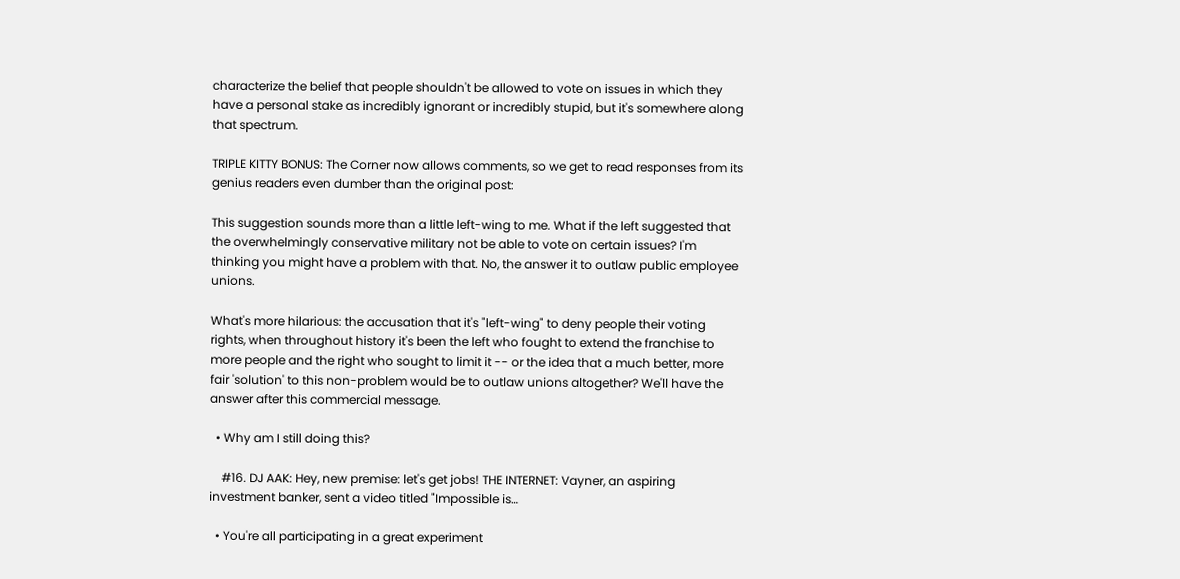characterize the belief that people shouldn't be allowed to vote on issues in which they have a personal stake as incredibly ignorant or incredibly stupid, but it's somewhere along that spectrum.

TRIPLE KITTY BONUS: The Corner now allows comments, so we get to read responses from its genius readers even dumber than the original post:

This suggestion sounds more than a little left-wing to me. What if the left suggested that the overwhelmingly conservative military not be able to vote on certain issues? I'm thinking you might have a problem with that. No, the answer it to outlaw public employee unions.

What's more hilarious: the accusation that it's "left-wing" to deny people their voting rights, when throughout history it's been the left who fought to extend the franchise to more people and the right who sought to limit it -- or the idea that a much better, more fair 'solution' to this non-problem would be to outlaw unions altogether? We'll have the answer after this commercial message.

  • Why am I still doing this?

    #16. DJ AAK: Hey, new premise: let's get jobs! THE INTERNET: Vayner, an aspiring investment banker, sent a video titled "Impossible is…

  • You're all participating in a great experiment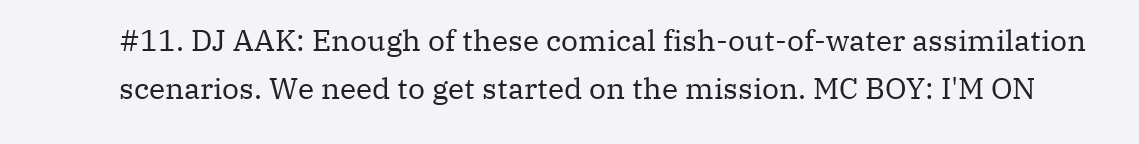#11. DJ AAK: Enough of these comical fish-out-of-water assimilation scenarios. We need to get started on the mission. MC BOY: I'M ON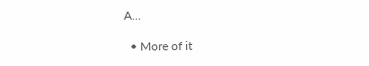A…

  • More of it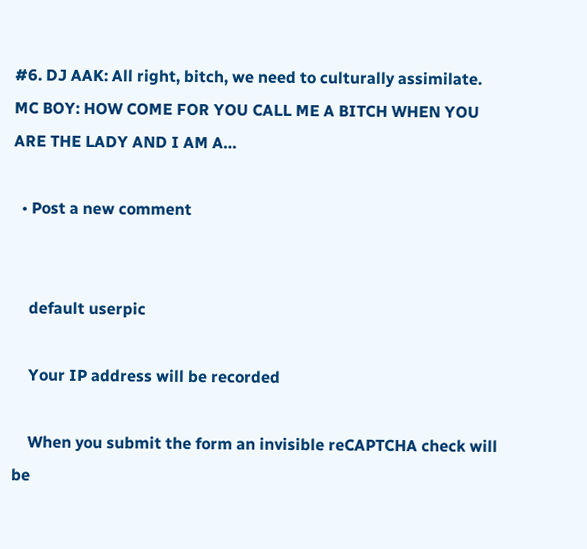#6. DJ AAK: All right, bitch, we need to culturally assimilate. MC BOY: HOW COME FOR YOU CALL ME A BITCH WHEN YOU ARE THE LADY AND I AM A…

  • Post a new comment


    default userpic

    Your IP address will be recorded

    When you submit the form an invisible reCAPTCHA check will be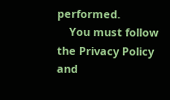performed.
    You must follow the Privacy Policy and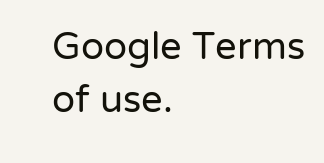Google Terms of use.